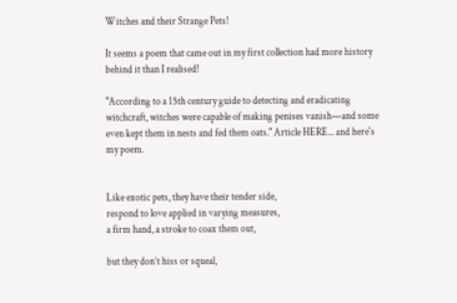Witches and their Strange Pets!

It seems a poem that came out in my first collection had more history behind it than I realised!

"According to a 15th century guide to detecting and eradicating witchcraft, witches were capable of making penises vanish—and some even kept them in nests and fed them oats." Article HERE... and here's my poem.


Like exotic pets, they have their tender side,
respond to love applied in varying measures,
a firm hand, a stroke to coax them out,

but they don’t hiss or squeal,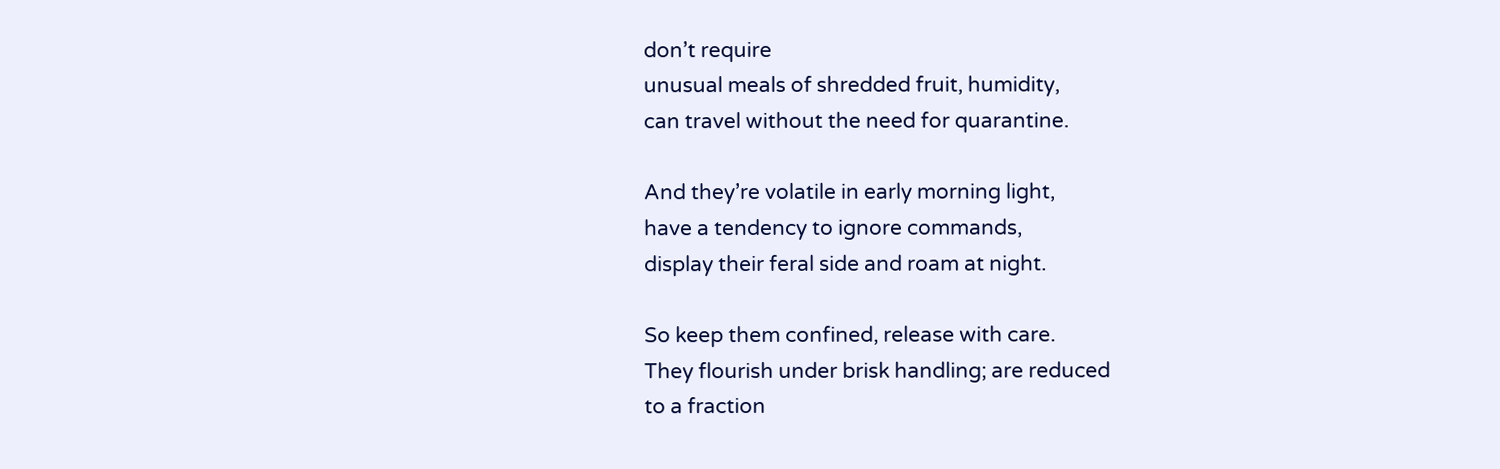don’t require
unusual meals of shredded fruit, humidity,
can travel without the need for quarantine.

And they’re volatile in early morning light,
have a tendency to ignore commands,
display their feral side and roam at night.

So keep them confined, release with care.
They flourish under brisk handling; are reduced
to a fraction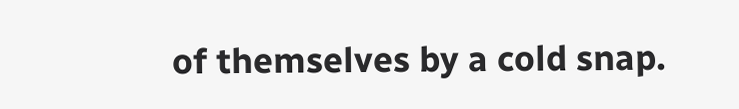of themselves by a cold snap.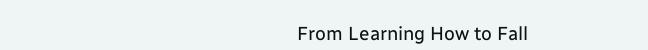From Learning How to Fall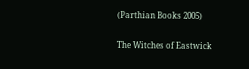(Parthian Books 2005)

The Witches of Eastwick